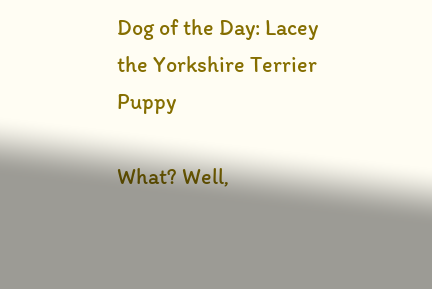Dog of the Day: Lacey the Yorkshire Terrier Puppy

What? Well,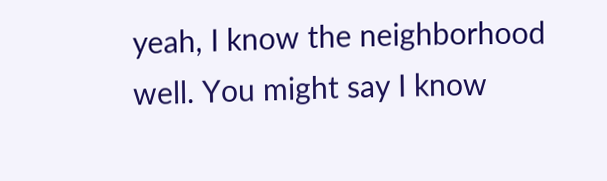yeah, I know the neighborhood well. You might say I know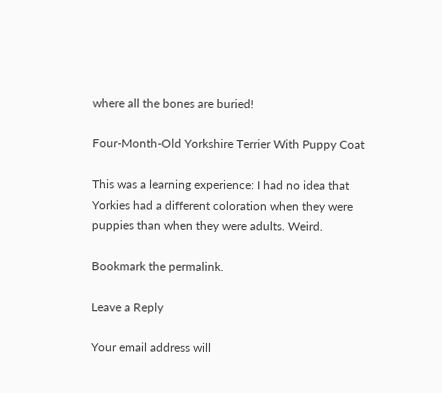where all the bones are buried!

Four-Month-Old Yorkshire Terrier With Puppy Coat

This was a learning experience: I had no idea that Yorkies had a different coloration when they were puppies than when they were adults. Weird.

Bookmark the permalink.

Leave a Reply

Your email address will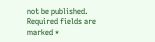not be published. Required fields are marked *